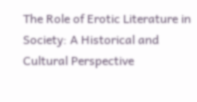The Role of Erotic Literature in Society: A Historical and Cultural Perspective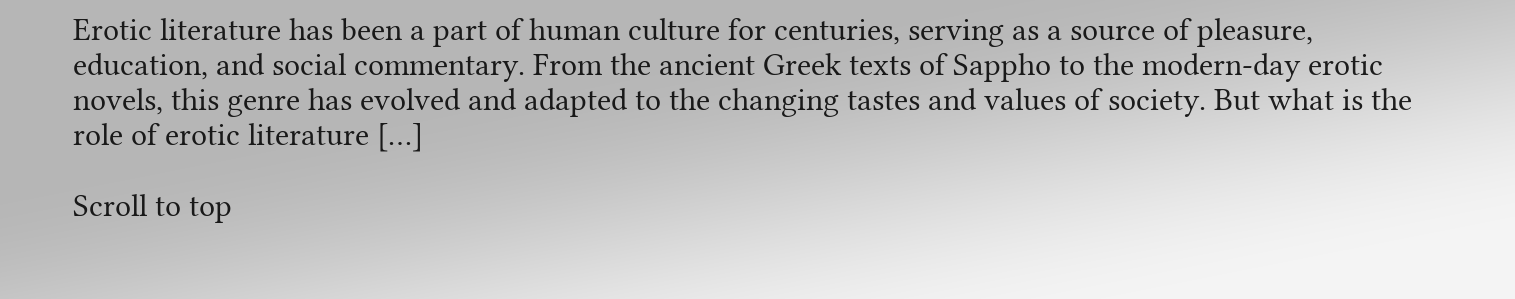Erotic literature has been a part of human culture for centuries, serving as a source of pleasure, education, and social commentary. From the ancient Greek texts of Sappho to the modern-day erotic novels, this genre has evolved and adapted to the changing tastes and values of society. But what is the role of erotic literature […]

Scroll to top